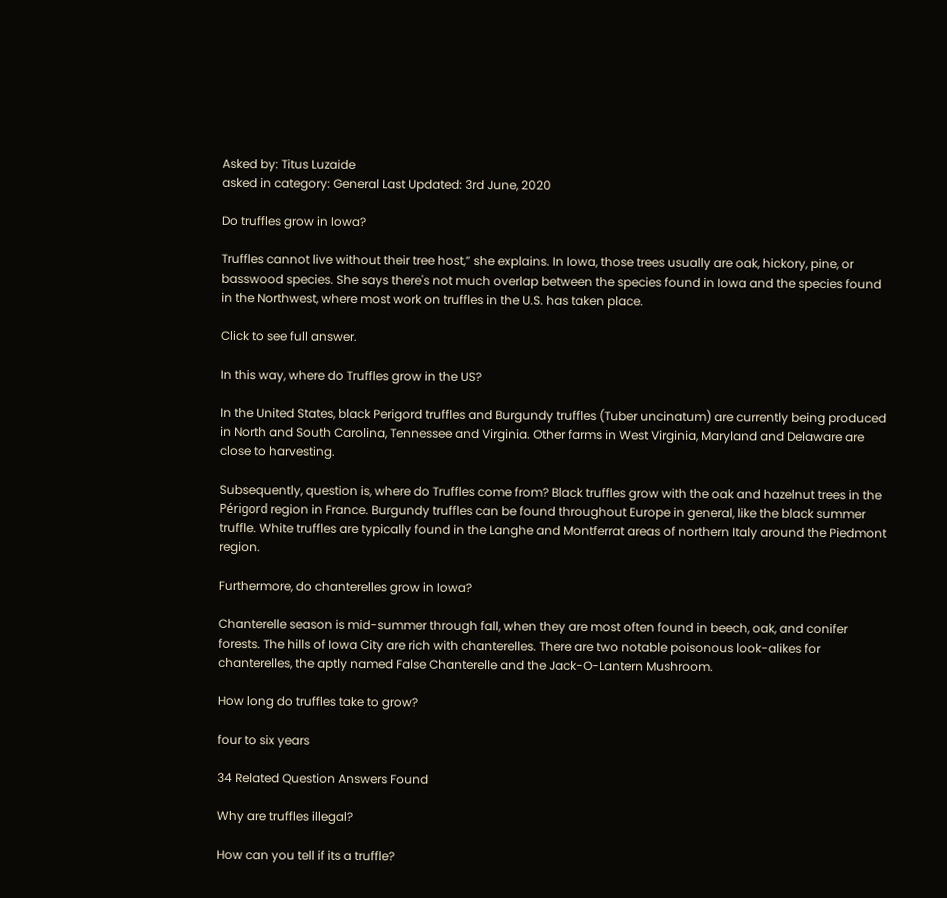Asked by: Titus Luzaide
asked in category: General Last Updated: 3rd June, 2020

Do truffles grow in Iowa?

Truffles cannot live without their tree host,” she explains. In Iowa, those trees usually are oak, hickory, pine, or basswood species. She says there's not much overlap between the species found in Iowa and the species found in the Northwest, where most work on truffles in the U.S. has taken place.

Click to see full answer.

In this way, where do Truffles grow in the US?

In the United States, black Perigord truffles and Burgundy truffles (Tuber uncinatum) are currently being produced in North and South Carolina, Tennessee and Virginia. Other farms in West Virginia, Maryland and Delaware are close to harvesting.

Subsequently, question is, where do Truffles come from? Black truffles grow with the oak and hazelnut trees in the Périgord region in France. Burgundy truffles can be found throughout Europe in general, like the black summer truffle. White truffles are typically found in the Langhe and Montferrat areas of northern Italy around the Piedmont region.

Furthermore, do chanterelles grow in Iowa?

Chanterelle season is mid-summer through fall, when they are most often found in beech, oak, and conifer forests. The hills of Iowa City are rich with chanterelles. There are two notable poisonous look-alikes for chanterelles, the aptly named False Chanterelle and the Jack-O-Lantern Mushroom.

How long do truffles take to grow?

four to six years

34 Related Question Answers Found

Why are truffles illegal?

How can you tell if its a truffle?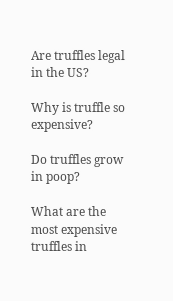Are truffles legal in the US?

Why is truffle so expensive?

Do truffles grow in poop?

What are the most expensive truffles in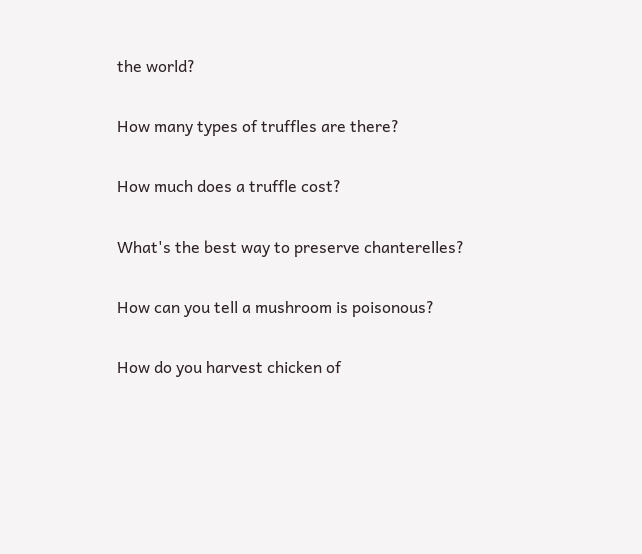the world?

How many types of truffles are there?

How much does a truffle cost?

What's the best way to preserve chanterelles?

How can you tell a mushroom is poisonous?

How do you harvest chicken of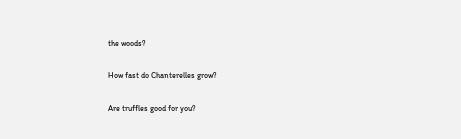the woods?

How fast do Chanterelles grow?

Are truffles good for you?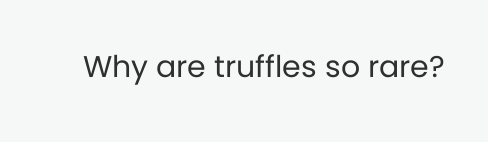Why are truffles so rare?